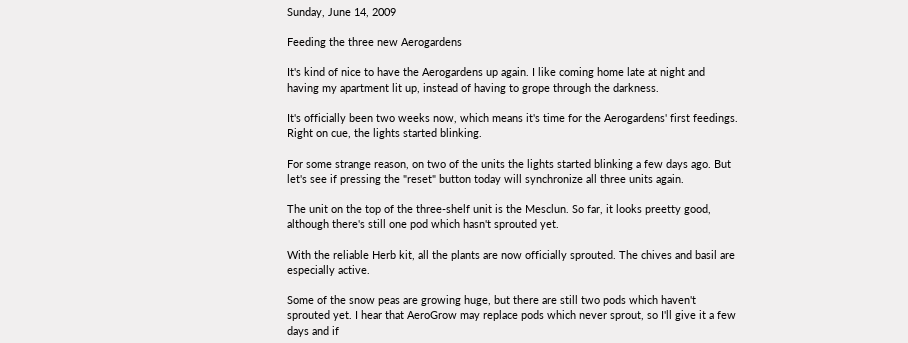Sunday, June 14, 2009

Feeding the three new Aerogardens

It's kind of nice to have the Aerogardens up again. I like coming home late at night and having my apartment lit up, instead of having to grope through the darkness.

It's officially been two weeks now, which means it's time for the Aerogardens' first feedings. Right on cue, the lights started blinking.

For some strange reason, on two of the units the lights started blinking a few days ago. But let's see if pressing the "reset" button today will synchronize all three units again.

The unit on the top of the three-shelf unit is the Mesclun. So far, it looks preetty good, although there's still one pod which hasn't sprouted yet.

With the reliable Herb kit, all the plants are now officially sprouted. The chives and basil are especially active.

Some of the snow peas are growing huge, but there are still two pods which haven't sprouted yet. I hear that AeroGrow may replace pods which never sprout, so I'll give it a few days and if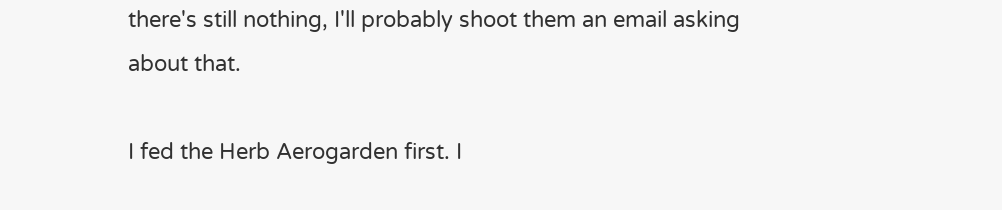there's still nothing, I'll probably shoot them an email asking about that.

I fed the Herb Aerogarden first. I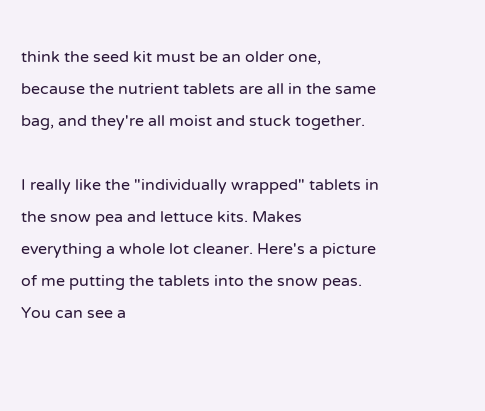think the seed kit must be an older one, because the nutrient tablets are all in the same bag, and they're all moist and stuck together.

I really like the "individually wrapped" tablets in the snow pea and lettuce kits. Makes everything a whole lot cleaner. Here's a picture of me putting the tablets into the snow peas. You can see a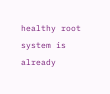healthy root system is already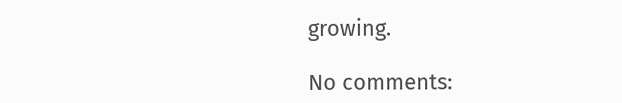growing.

No comments: